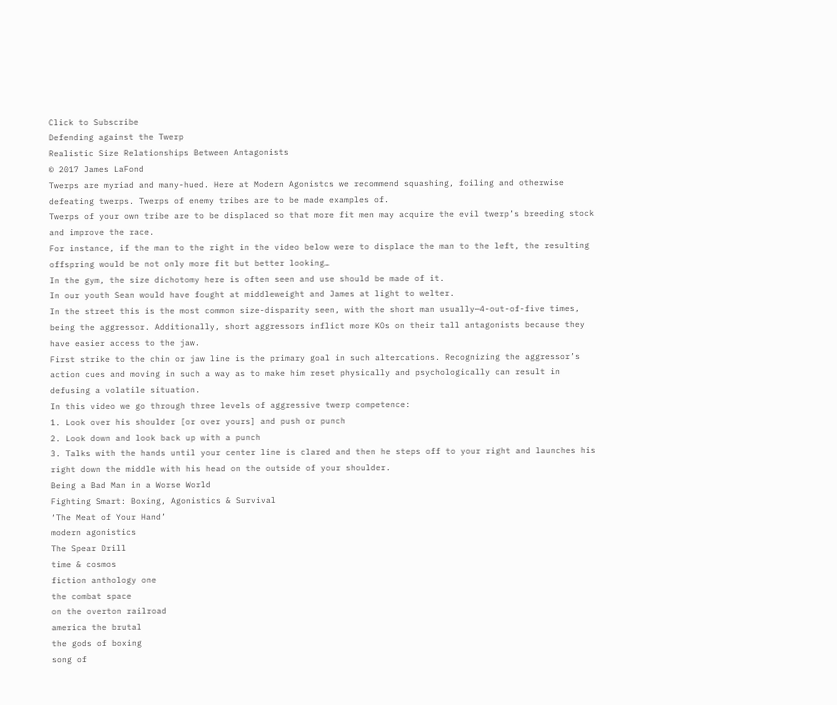Click to Subscribe
Defending against the Twerp
Realistic Size Relationships Between Antagonists
© 2017 James LaFond
Twerps are myriad and many-hued. Here at Modern Agonistcs we recommend squashing, foiling and otherwise defeating twerps. Twerps of enemy tribes are to be made examples of.
Twerps of your own tribe are to be displaced so that more fit men may acquire the evil twerp’s breeding stock and improve the race.
For instance, if the man to the right in the video below were to displace the man to the left, the resulting offspring would be not only more fit but better looking…
In the gym, the size dichotomy here is often seen and use should be made of it.
In our youth Sean would have fought at middleweight and James at light to welter.
In the street this is the most common size-disparity seen, with the short man usually—4-out-of-five times, being the aggressor. Additionally, short aggressors inflict more KOs on their tall antagonists because they have easier access to the jaw.
First strike to the chin or jaw line is the primary goal in such altercations. Recognizing the aggressor’s action cues and moving in such a way as to make him reset physically and psychologically can result in defusing a volatile situation.
In this video we go through three levels of aggressive twerp competence:
1. Look over his shoulder [or over yours] and push or punch
2. Look down and look back up with a punch
3. Talks with the hands until your center line is clared and then he steps off to your right and launches his right down the middle with his head on the outside of your shoulder.
Being a Bad Man in a Worse World
Fighting Smart: Boxing, Agonistics & Survival
‘The Meat of Your Hand’
modern agonistics
The Spear Drill
time & cosmos
fiction anthology one
the combat space
on the overton railroad
america the brutal
the gods of boxing
song of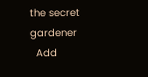the secret gardener
  Add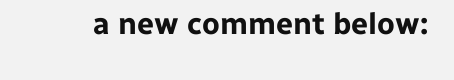a new comment below: